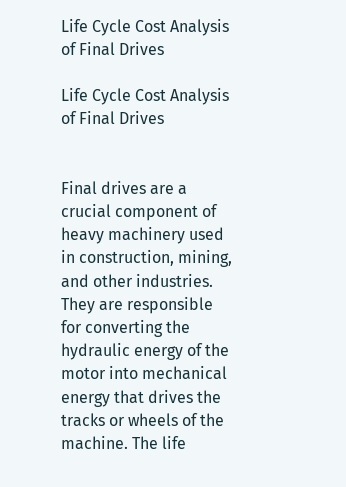Life Cycle Cost Analysis of Final Drives

Life Cycle Cost Analysis of Final Drives


Final drives are a crucial component of heavy machinery used in construction, mining, and other industries. They are responsible for converting the hydraulic energy of the motor into mechanical energy that drives the tracks or wheels of the machine. The life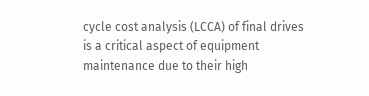cycle cost analysis (LCCA) of final drives is a critical aspect of equipment maintenance due to their high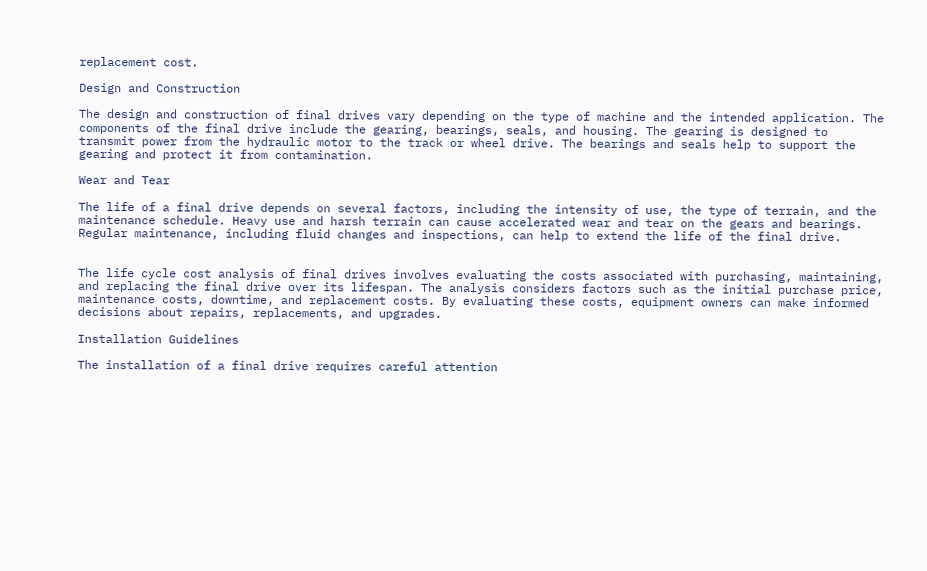replacement cost.

Design and Construction

The design and construction of final drives vary depending on the type of machine and the intended application. The components of the final drive include the gearing, bearings, seals, and housing. The gearing is designed to transmit power from the hydraulic motor to the track or wheel drive. The bearings and seals help to support the gearing and protect it from contamination.

Wear and Tear

The life of a final drive depends on several factors, including the intensity of use, the type of terrain, and the maintenance schedule. Heavy use and harsh terrain can cause accelerated wear and tear on the gears and bearings. Regular maintenance, including fluid changes and inspections, can help to extend the life of the final drive.


The life cycle cost analysis of final drives involves evaluating the costs associated with purchasing, maintaining, and replacing the final drive over its lifespan. The analysis considers factors such as the initial purchase price, maintenance costs, downtime, and replacement costs. By evaluating these costs, equipment owners can make informed decisions about repairs, replacements, and upgrades.

Installation Guidelines

The installation of a final drive requires careful attention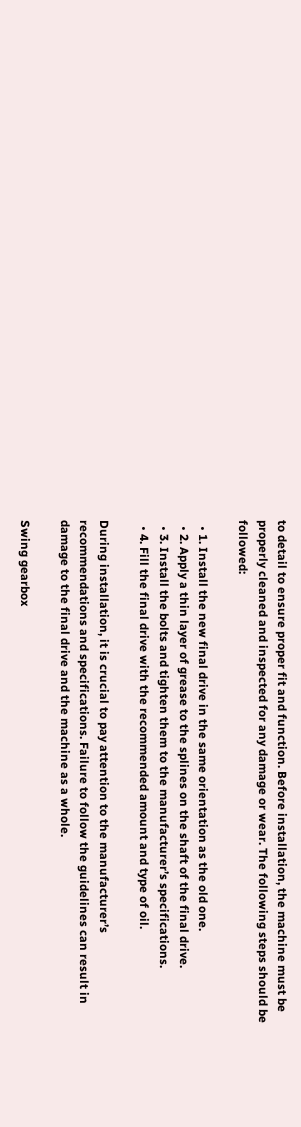to detail to ensure proper fit and function. Before installation, the machine must be properly cleaned and inspected for any damage or wear. The following steps should be followed:

  • 1. Install the new final drive in the same orientation as the old one.
  • 2. Apply a thin layer of grease to the splines on the shaft of the final drive.
  • 3. Install the bolts and tighten them to the manufacturer’s specifications.
  • 4. Fill the final drive with the recommended amount and type of oil.

During installation, it is crucial to pay attention to the manufacturer’s recommendations and specifications. Failure to follow the guidelines can result in damage to the final drive and the machine as a whole.

Swing gearbox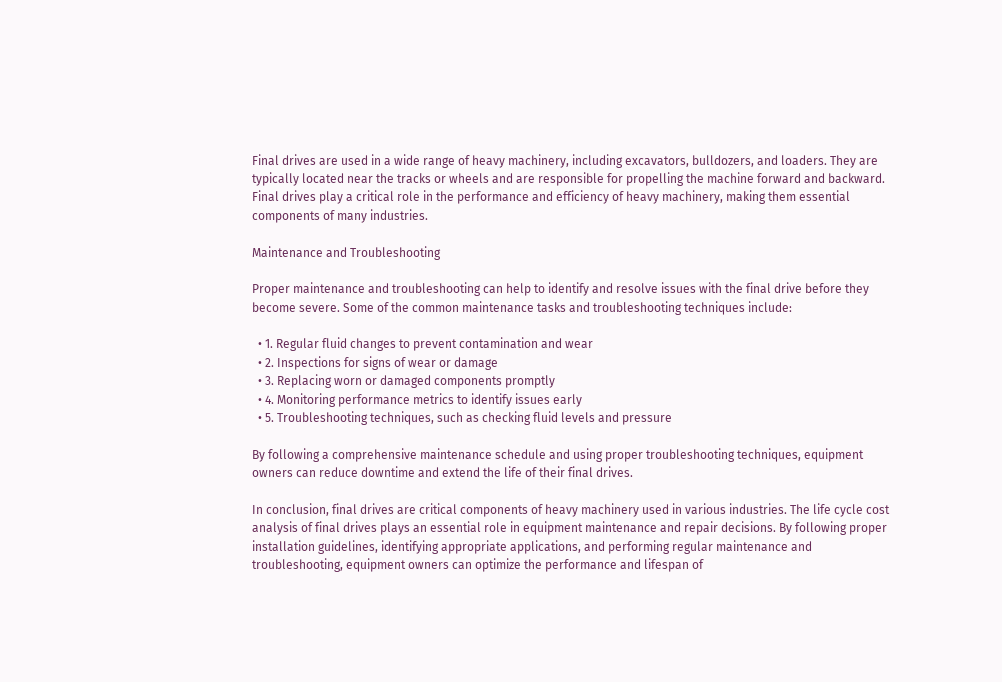Final drives are used in a wide range of heavy machinery, including excavators, bulldozers, and loaders. They are typically located near the tracks or wheels and are responsible for propelling the machine forward and backward. Final drives play a critical role in the performance and efficiency of heavy machinery, making them essential components of many industries.

Maintenance and Troubleshooting

Proper maintenance and troubleshooting can help to identify and resolve issues with the final drive before they become severe. Some of the common maintenance tasks and troubleshooting techniques include:

  • 1. Regular fluid changes to prevent contamination and wear
  • 2. Inspections for signs of wear or damage
  • 3. Replacing worn or damaged components promptly
  • 4. Monitoring performance metrics to identify issues early
  • 5. Troubleshooting techniques, such as checking fluid levels and pressure

By following a comprehensive maintenance schedule and using proper troubleshooting techniques, equipment owners can reduce downtime and extend the life of their final drives.

In conclusion, final drives are critical components of heavy machinery used in various industries. The life cycle cost analysis of final drives plays an essential role in equipment maintenance and repair decisions. By following proper installation guidelines, identifying appropriate applications, and performing regular maintenance and troubleshooting, equipment owners can optimize the performance and lifespan of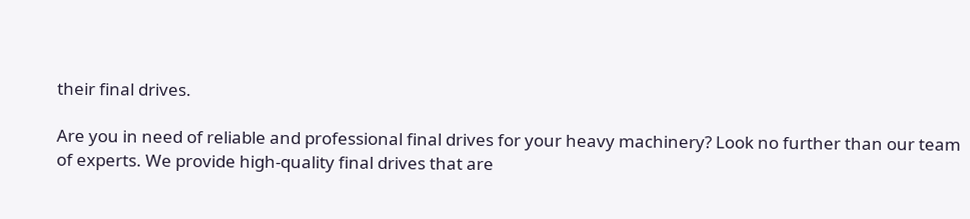their final drives.

Are you in need of reliable and professional final drives for your heavy machinery? Look no further than our team of experts. We provide high-quality final drives that are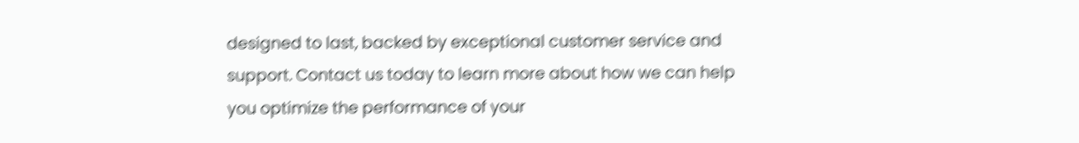designed to last, backed by exceptional customer service and support. Contact us today to learn more about how we can help you optimize the performance of your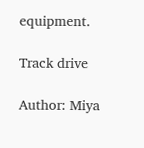equipment.

Track drive

Author: Miya